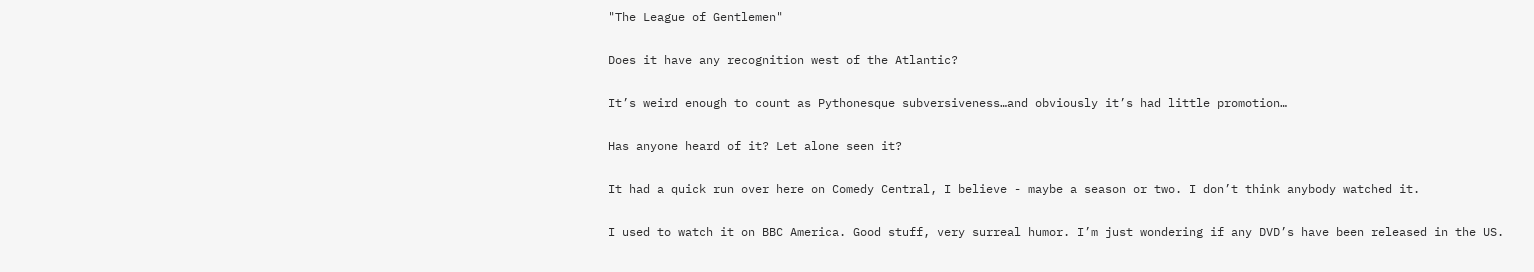"The League of Gentlemen"

Does it have any recognition west of the Atlantic?

It’s weird enough to count as Pythonesque subversiveness…and obviously it’s had little promotion…

Has anyone heard of it? Let alone seen it?

It had a quick run over here on Comedy Central, I believe - maybe a season or two. I don’t think anybody watched it.

I used to watch it on BBC America. Good stuff, very surreal humor. I’m just wondering if any DVD’s have been released in the US.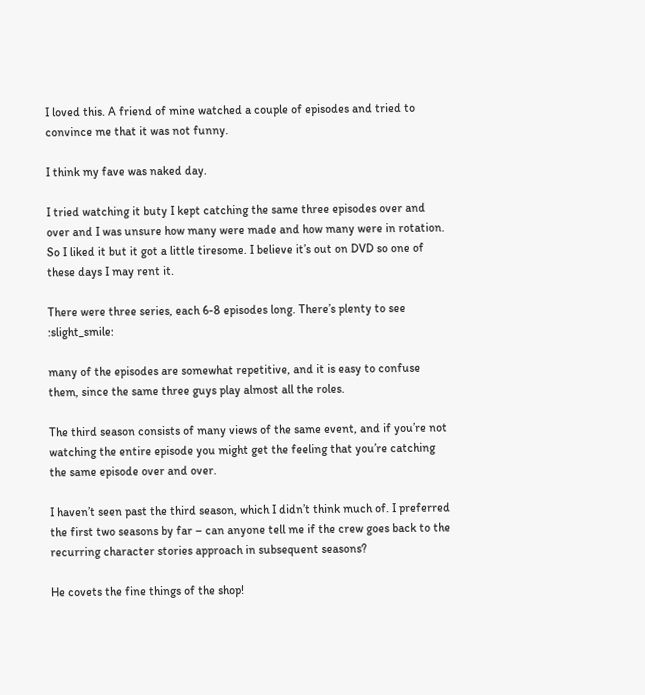I loved this. A friend of mine watched a couple of episodes and tried to convince me that it was not funny.

I think my fave was naked day.

I tried watching it buty I kept catching the same three episodes over and over and I was unsure how many were made and how many were in rotation. So I liked it but it got a little tiresome. I believe it’s out on DVD so one of these days I may rent it.

There were three series, each 6-8 episodes long. There’s plenty to see :slight_smile:

many of the episodes are somewhat repetitive, and it is easy to confuse them, since the same three guys play almost all the roles.

The third season consists of many views of the same event, and if you’re not watching the entire episode you might get the feeling that you’re catching the same episode over and over.

I haven’t seen past the third season, which I didn’t think much of. I preferred the first two seasons by far – can anyone tell me if the crew goes back to the recurring character stories approach in subsequent seasons?

He covets the fine things of the shop!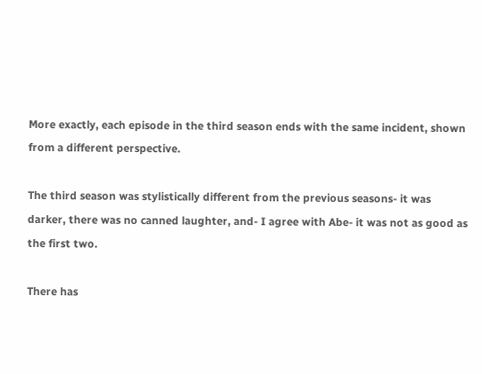More exactly, each episode in the third season ends with the same incident, shown from a different perspective.

The third season was stylistically different from the previous seasons- it was darker, there was no canned laughter, and- I agree with Abe- it was not as good as the first two.

There has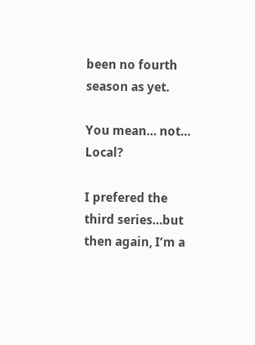been no fourth season as yet.

You mean… not… Local?

I prefered the third series…but then again, I’m a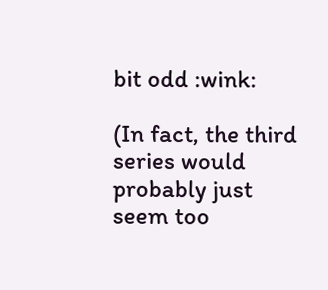bit odd :wink:

(In fact, the third series would probably just seem too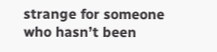strange for someone who hasn’t been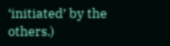‘initiated’ by the others.)